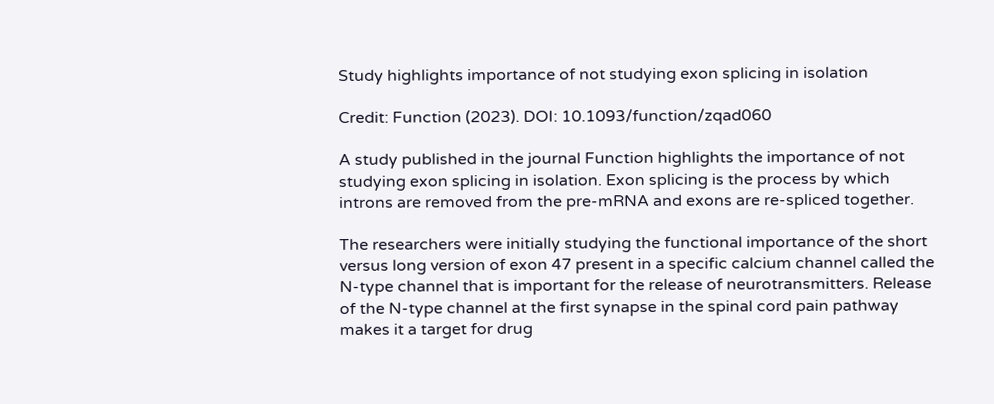Study highlights importance of not studying exon splicing in isolation

Credit: Function (2023). DOI: 10.1093/function/zqad060

A study published in the journal Function highlights the importance of not studying exon splicing in isolation. Exon splicing is the process by which introns are removed from the pre-mRNA and exons are re-spliced together.

The researchers were initially studying the functional importance of the short versus long version of exon 47 present in a specific calcium channel called the N-type channel that is important for the release of neurotransmitters. Release of the N-type channel at the first synapse in the spinal cord pain pathway makes it a target for drug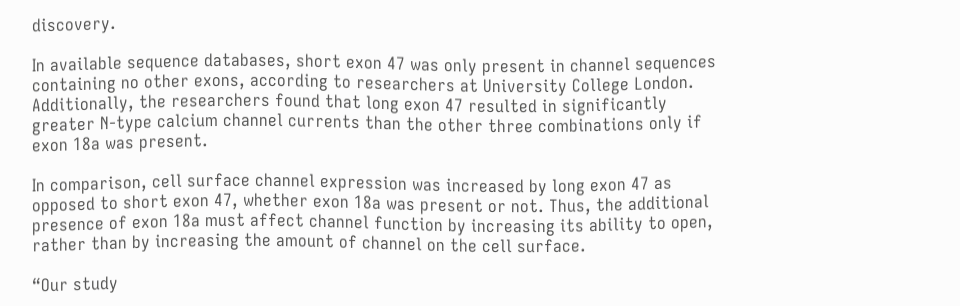discovery.

In available sequence databases, short exon 47 was only present in channel sequences containing no other exons, according to researchers at University College London. Additionally, the researchers found that long exon 47 resulted in significantly greater N-type calcium channel currents than the other three combinations only if exon 18a was present.

In comparison, cell surface channel expression was increased by long exon 47 as opposed to short exon 47, whether exon 18a was present or not. Thus, the additional presence of exon 18a must affect channel function by increasing its ability to open, rather than by increasing the amount of channel on the cell surface.

“Our study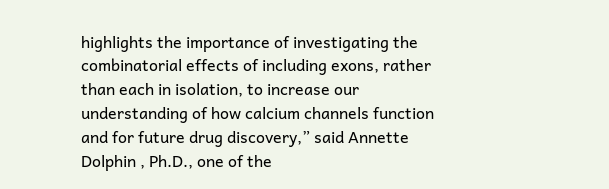highlights the importance of investigating the combinatorial effects of including exons, rather than each in isolation, to increase our understanding of how calcium channels function and for future drug discovery,” said Annette Dolphin , Ph.D., one of the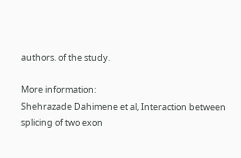authors. of the study.

More information:
Shehrazade Dahimene et al, Interaction between splicing of two exon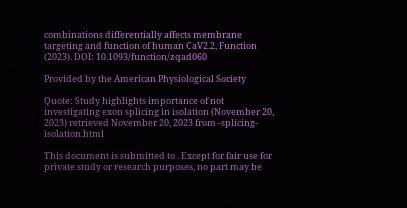combinations differentially affects membrane targeting and function of human CaV2.2, Function (2023). DOI: 10.1093/function/zqad060

Provided by the American Physiological Society

Quote: Study highlights importance of not investigating exon splicing in isolation (November 20, 2023) retrieved November 20, 2023 from -splicing-isolation.html

This document is submitted to . Except for fair use for private study or research purposes, no part may be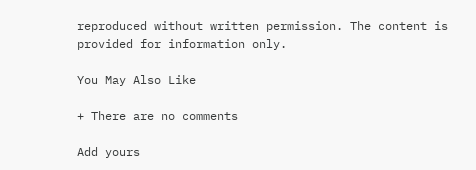reproduced without written permission. The content is provided for information only.

You May Also Like

+ There are no comments

Add yours